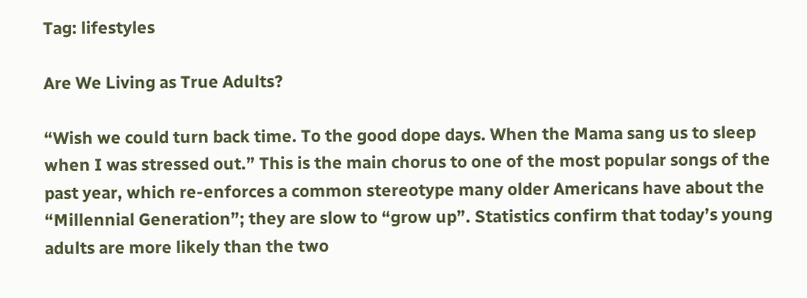Tag: lifestyles

Are We Living as True Adults?

“Wish we could turn back time. To the good dope days. When the Mama sang us to sleep when I was stressed out.” This is the main chorus to one of the most popular songs of the past year, which re-enforces a common stereotype many older Americans have about the “Millennial Generation”; they are slow to “grow up”. Statistics confirm that today’s young adults are more likely than the two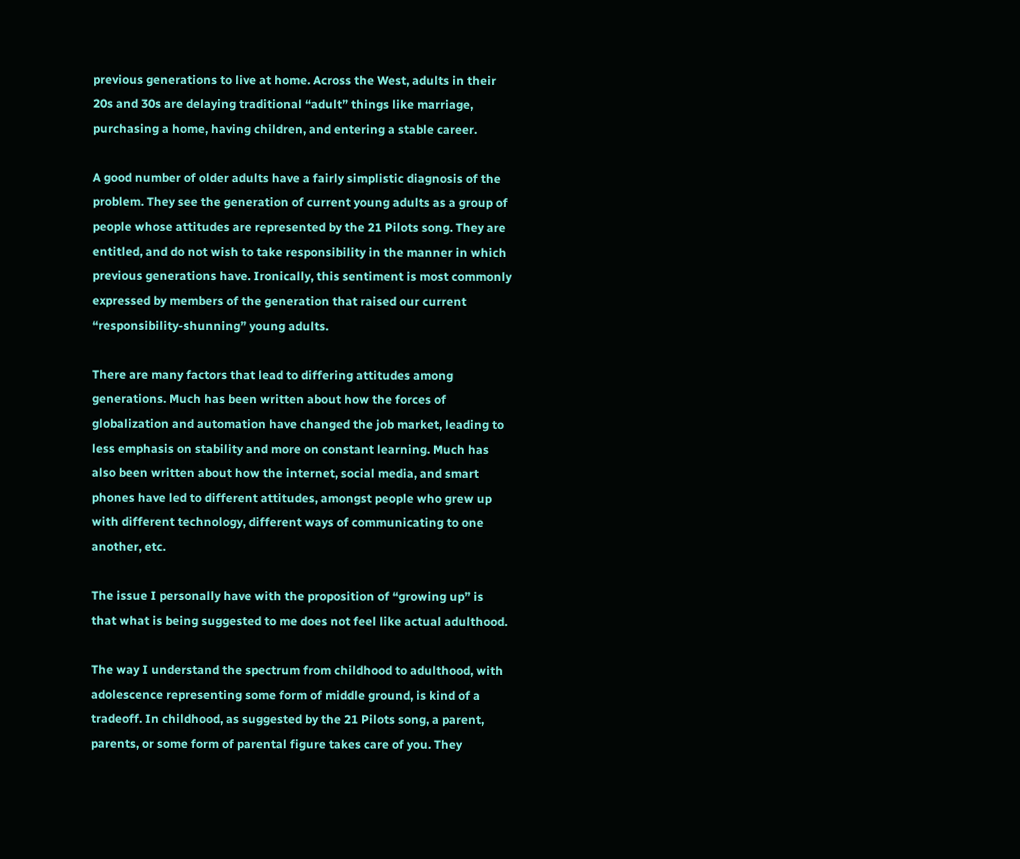previous generations to live at home. Across the West, adults in their 20s and 30s are delaying traditional “adult” things like marriage, purchasing a home, having children, and entering a stable career.

A good number of older adults have a fairly simplistic diagnosis of the problem. They see the generation of current young adults as a group of people whose attitudes are represented by the 21 Pilots song. They are entitled, and do not wish to take responsibility in the manner in which previous generations have. Ironically, this sentiment is most commonly expressed by members of the generation that raised our current “responsibility-shunning” young adults.

There are many factors that lead to differing attitudes among generations. Much has been written about how the forces of globalization and automation have changed the job market, leading to less emphasis on stability and more on constant learning. Much has also been written about how the internet, social media, and smart phones have led to different attitudes, amongst people who grew up with different technology, different ways of communicating to one another, etc.

The issue I personally have with the proposition of “growing up” is that what is being suggested to me does not feel like actual adulthood.

The way I understand the spectrum from childhood to adulthood, with adolescence representing some form of middle ground, is kind of a tradeoff. In childhood, as suggested by the 21 Pilots song, a parent, parents, or some form of parental figure takes care of you. They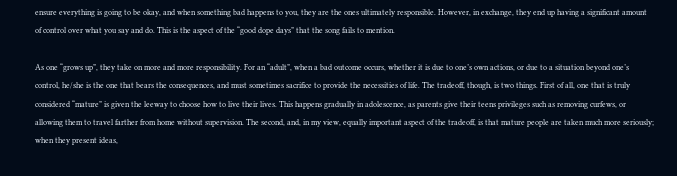ensure everything is going to be okay, and when something bad happens to you, they are the ones ultimately responsible. However, in exchange, they end up having a significant amount of control over what you say and do. This is the aspect of the “good dope days” that the song fails to mention.

As one “grows up”, they take on more and more responsibility. For an “adult”, when a bad outcome occurs, whether it is due to one’s own actions, or due to a situation beyond one’s control, he/she is the one that bears the consequences, and must sometimes sacrifice to provide the necessities of life. The tradeoff, though, is two things. First of all, one that is truly considered “mature” is given the leeway to choose how to live their lives. This happens gradually in adolescence, as parents give their teens privileges such as removing curfews, or allowing them to travel farther from home without supervision. The second, and, in my view, equally important aspect of the tradeoff, is that mature people are taken much more seriously; when they present ideas,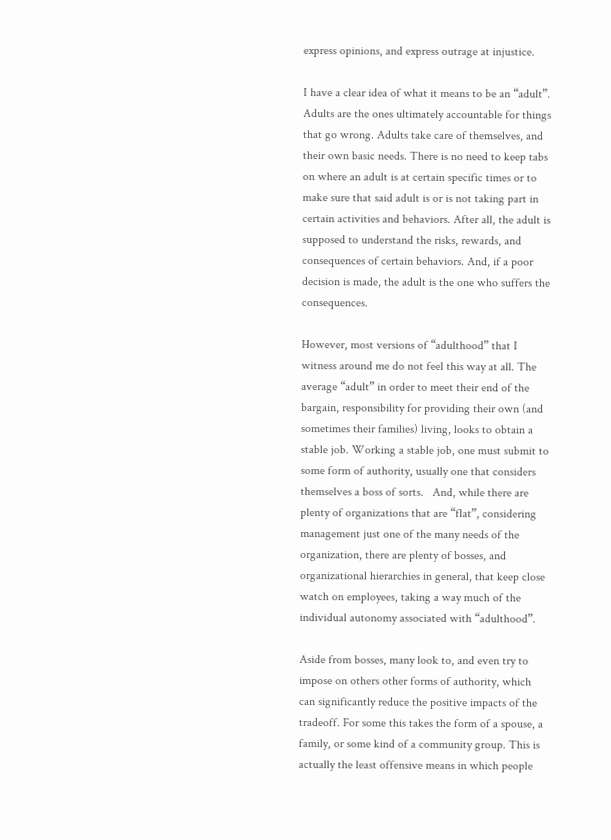express opinions, and express outrage at injustice.

I have a clear idea of what it means to be an “adult”. Adults are the ones ultimately accountable for things that go wrong. Adults take care of themselves, and their own basic needs. There is no need to keep tabs on where an adult is at certain specific times or to make sure that said adult is or is not taking part in certain activities and behaviors. After all, the adult is supposed to understand the risks, rewards, and consequences of certain behaviors. And, if a poor decision is made, the adult is the one who suffers the consequences.

However, most versions of “adulthood” that I witness around me do not feel this way at all. The average “adult” in order to meet their end of the bargain, responsibility for providing their own (and sometimes their families) living, looks to obtain a stable job. Working a stable job, one must submit to some form of authority, usually one that considers themselves a boss of sorts.   And, while there are plenty of organizations that are “flat”, considering management just one of the many needs of the organization, there are plenty of bosses, and organizational hierarchies in general, that keep close watch on employees, taking a way much of the individual autonomy associated with “adulthood”.

Aside from bosses, many look to, and even try to impose on others other forms of authority, which can significantly reduce the positive impacts of the tradeoff. For some this takes the form of a spouse, a family, or some kind of a community group. This is actually the least offensive means in which people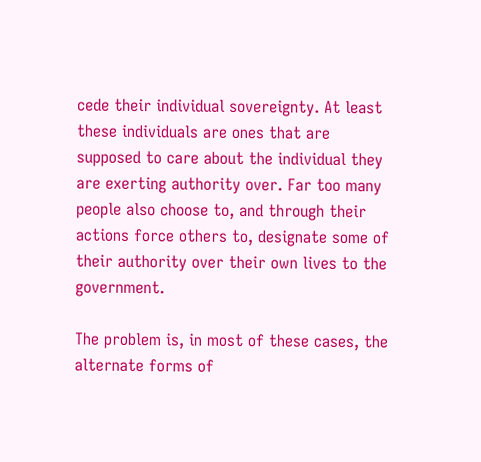cede their individual sovereignty. At least these individuals are ones that are supposed to care about the individual they are exerting authority over. Far too many people also choose to, and through their actions force others to, designate some of their authority over their own lives to the government.

The problem is, in most of these cases, the alternate forms of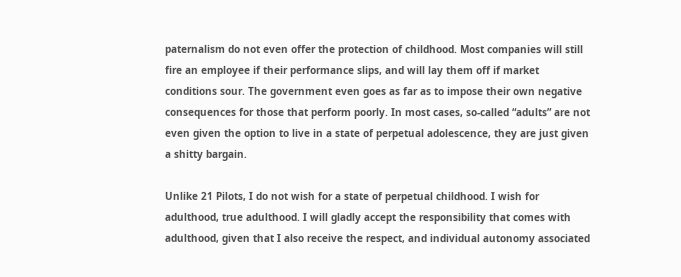paternalism do not even offer the protection of childhood. Most companies will still fire an employee if their performance slips, and will lay them off if market conditions sour. The government even goes as far as to impose their own negative consequences for those that perform poorly. In most cases, so-called “adults” are not even given the option to live in a state of perpetual adolescence, they are just given a shitty bargain.

Unlike 21 Pilots, I do not wish for a state of perpetual childhood. I wish for adulthood, true adulthood. I will gladly accept the responsibility that comes with adulthood, given that I also receive the respect, and individual autonomy associated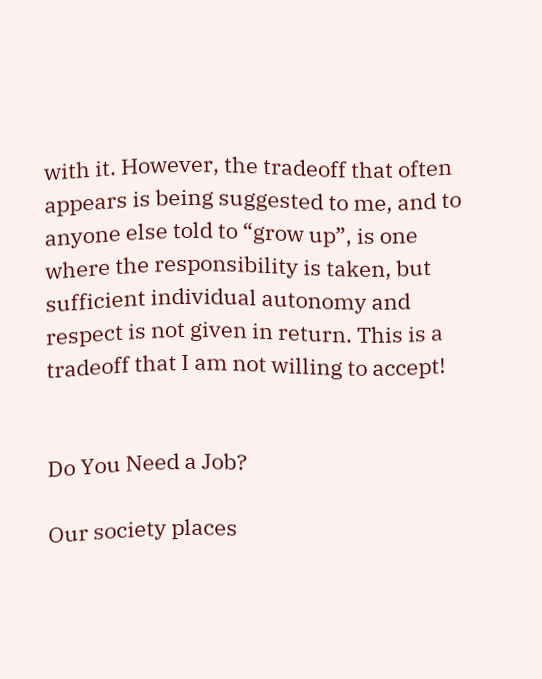with it. However, the tradeoff that often appears is being suggested to me, and to anyone else told to “grow up”, is one where the responsibility is taken, but sufficient individual autonomy and respect is not given in return. This is a tradeoff that I am not willing to accept!


Do You Need a Job?

Our society places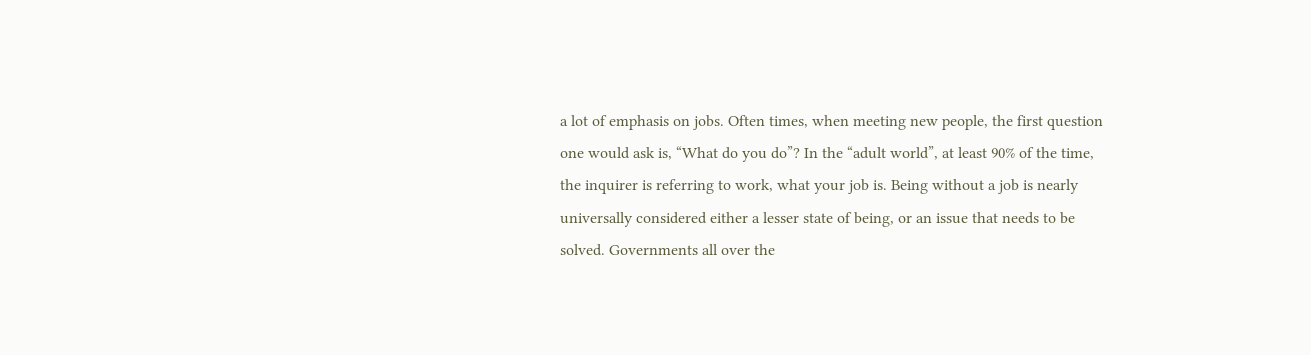a lot of emphasis on jobs. Often times, when meeting new people, the first question one would ask is, “What do you do”? In the “adult world”, at least 90% of the time, the inquirer is referring to work, what your job is. Being without a job is nearly universally considered either a lesser state of being, or an issue that needs to be solved. Governments all over the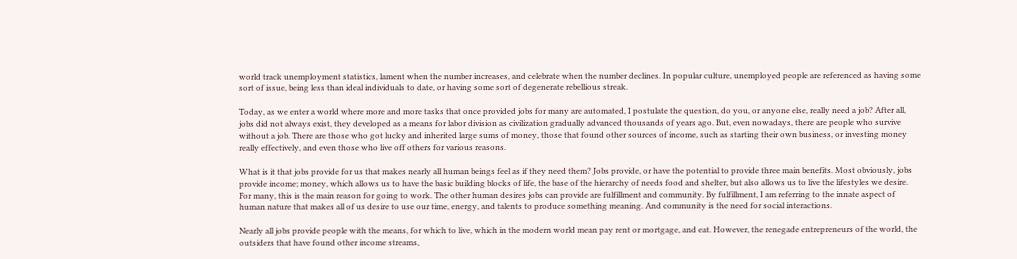world track unemployment statistics, lament when the number increases, and celebrate when the number declines. In popular culture, unemployed people are referenced as having some sort of issue, being less than ideal individuals to date, or having some sort of degenerate rebellious streak.

Today, as we enter a world where more and more tasks that once provided jobs for many are automated, I postulate the question, do you, or anyone else, really need a job? After all, jobs did not always exist, they developed as a means for labor division as civilization gradually advanced thousands of years ago. But, even nowadays, there are people who survive without a job. There are those who got lucky and inherited large sums of money, those that found other sources of income, such as starting their own business, or investing money really effectively, and even those who live off others for various reasons.

What is it that jobs provide for us that makes nearly all human beings feel as if they need them? Jobs provide, or have the potential to provide three main benefits. Most obviously, jobs provide income; money, which allows us to have the basic building blocks of life, the base of the hierarchy of needs food and shelter, but also allows us to live the lifestyles we desire. For many, this is the main reason for going to work. The other human desires jobs can provide are fulfillment and community. By fulfillment, I am referring to the innate aspect of human nature that makes all of us desire to use our time, energy, and talents to produce something meaning. And community is the need for social interactions.

Nearly all jobs provide people with the means, for which to live, which in the modern world mean pay rent or mortgage, and eat. However, the renegade entrepreneurs of the world, the outsiders that have found other income streams,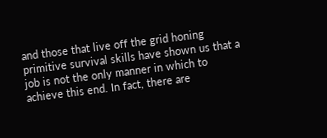and those that live off the grid honing primitive survival skills have shown us that a job is not the only manner in which to achieve this end. In fact, there are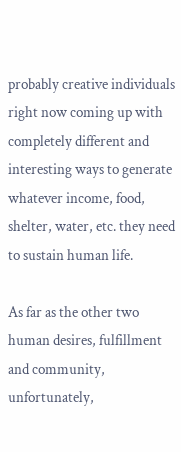probably creative individuals right now coming up with completely different and interesting ways to generate whatever income, food, shelter, water, etc. they need to sustain human life.

As far as the other two human desires, fulfillment and community, unfortunately,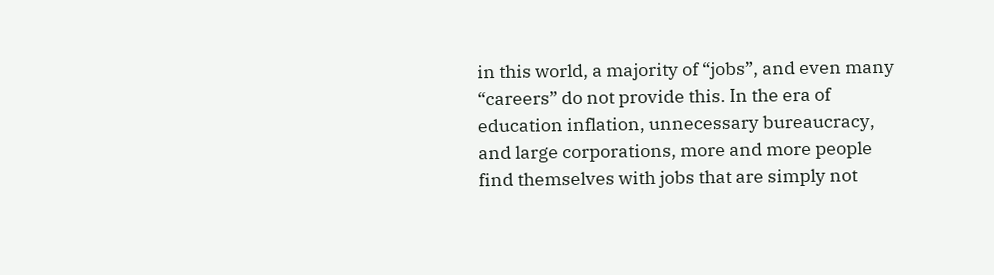in this world, a majority of “jobs”, and even many “careers” do not provide this. In the era of education inflation, unnecessary bureaucracy, and large corporations, more and more people find themselves with jobs that are simply not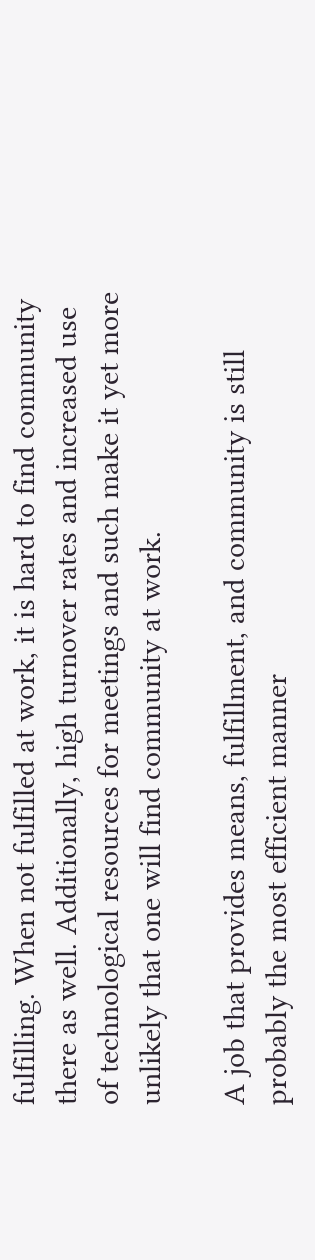fulfilling. When not fulfilled at work, it is hard to find community there as well. Additionally, high turnover rates and increased use of technological resources for meetings and such make it yet more unlikely that one will find community at work.

A job that provides means, fulfillment, and community is still probably the most efficient manner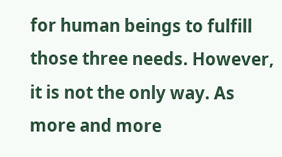for human beings to fulfill those three needs. However, it is not the only way. As more and more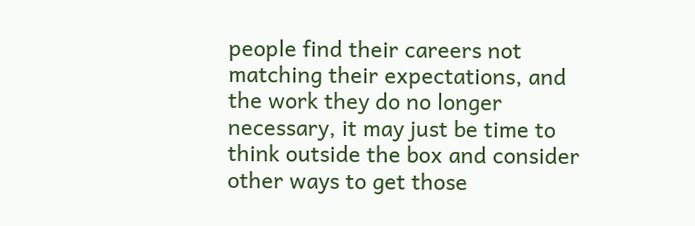people find their careers not matching their expectations, and the work they do no longer necessary, it may just be time to think outside the box and consider other ways to get those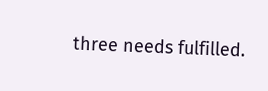three needs fulfilled.